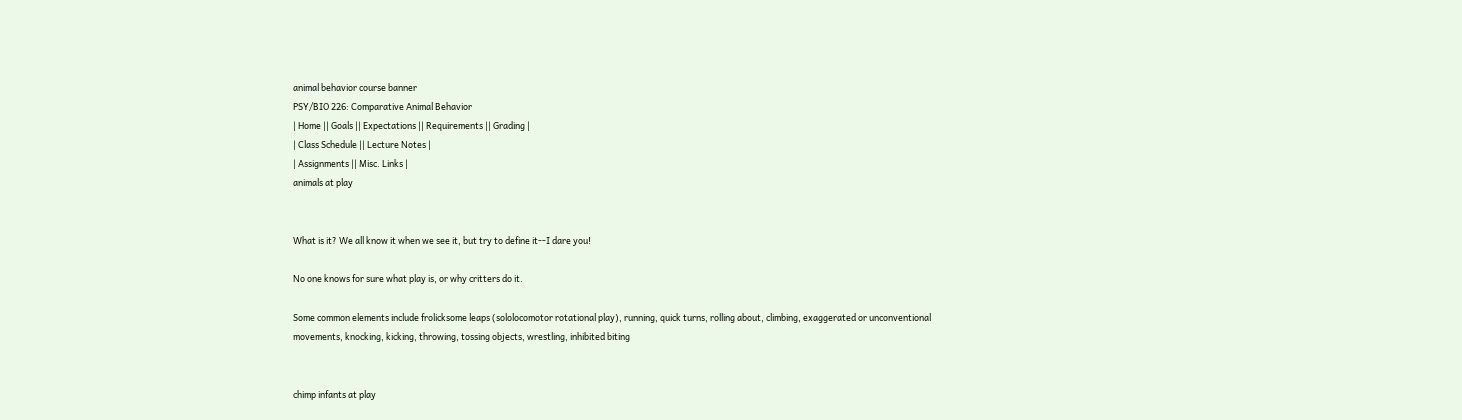animal behavior course banner
PSY/BIO 226: Comparative Animal Behavior
| Home || Goals || Expectations || Requirements || Grading |
| Class Schedule || Lecture Notes |
| Assignments || Misc. Links |
animals at play


What is it? We all know it when we see it, but try to define it--I dare you!

No one knows for sure what play is, or why critters do it.

Some common elements include frolicksome leaps (sololocomotor rotational play), running, quick turns, rolling about, climbing, exaggerated or unconventional movements, knocking, kicking, throwing, tossing objects, wrestling, inhibited biting


chimp infants at play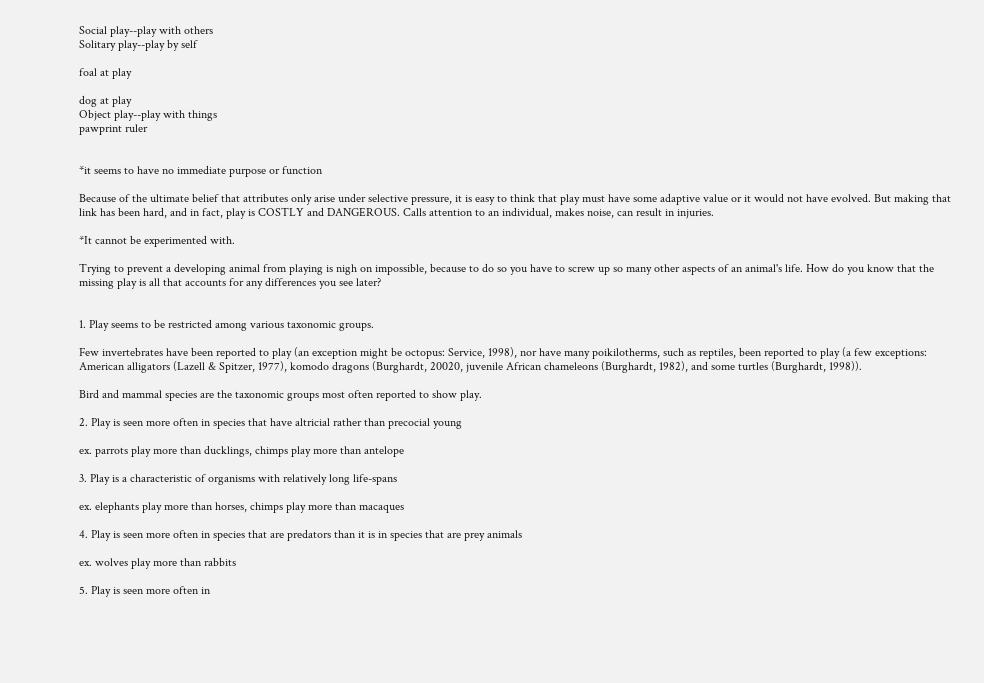Social play--play with others
Solitary play--play by self

foal at play

dog at play
Object play--play with things
pawprint ruler


*it seems to have no immediate purpose or function

Because of the ultimate belief that attributes only arise under selective pressure, it is easy to think that play must have some adaptive value or it would not have evolved. But making that link has been hard, and in fact, play is COSTLY and DANGEROUS. Calls attention to an individual, makes noise, can result in injuries.

*It cannot be experimented with.

Trying to prevent a developing animal from playing is nigh on impossible, because to do so you have to screw up so many other aspects of an animal's life. How do you know that the missing play is all that accounts for any differences you see later?


1. Play seems to be restricted among various taxonomic groups.

Few invertebrates have been reported to play (an exception might be octopus: Service, 1998), nor have many poikilotherms, such as reptiles, been reported to play (a few exceptions: American alligators (Lazell & Spitzer, 1977), komodo dragons (Burghardt, 20020, juvenile African chameleons (Burghardt, 1982), and some turtles (Burghardt, 1998)).

Bird and mammal species are the taxonomic groups most often reported to show play.

2. Play is seen more often in species that have altricial rather than precocial young

ex. parrots play more than ducklings, chimps play more than antelope

3. Play is a characteristic of organisms with relatively long life-spans

ex. elephants play more than horses, chimps play more than macaques

4. Play is seen more often in species that are predators than it is in species that are prey animals

ex. wolves play more than rabbits

5. Play is seen more often in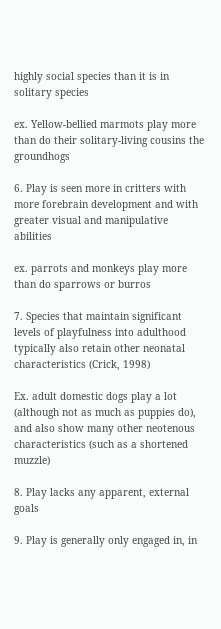highly social species than it is in solitary species

ex. Yellow-bellied marmots play more than do their solitary-living cousins the groundhogs

6. Play is seen more in critters with more forebrain development and with greater visual and manipulative abilities

ex. parrots and monkeys play more than do sparrows or burros

7. Species that maintain significant levels of playfulness into adulthood typically also retain other neonatal characteristics (Crick, 1998)

Ex. adult domestic dogs play a lot (although not as much as puppies do), and also show many other neotenous characteristics (such as a shortened muzzle)

8. Play lacks any apparent, external goals

9. Play is generally only engaged in, in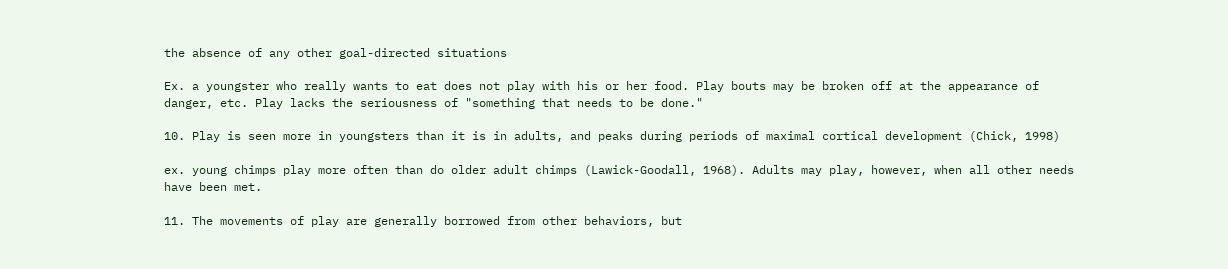the absence of any other goal-directed situations

Ex. a youngster who really wants to eat does not play with his or her food. Play bouts may be broken off at the appearance of danger, etc. Play lacks the seriousness of "something that needs to be done."

10. Play is seen more in youngsters than it is in adults, and peaks during periods of maximal cortical development (Chick, 1998)

ex. young chimps play more often than do older adult chimps (Lawick-Goodall, 1968). Adults may play, however, when all other needs have been met.

11. The movements of play are generally borrowed from other behaviors, but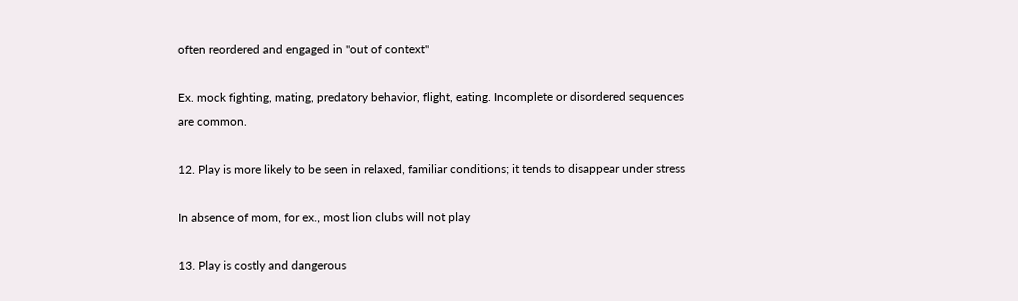often reordered and engaged in "out of context"

Ex. mock fighting, mating, predatory behavior, flight, eating. Incomplete or disordered sequences are common.

12. Play is more likely to be seen in relaxed, familiar conditions; it tends to disappear under stress

In absence of mom, for ex., most lion clubs will not play

13. Play is costly and dangerous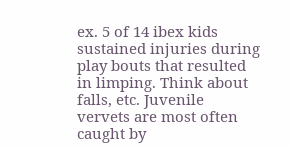ex. 5 of 14 ibex kids sustained injuries during play bouts that resulted in limping. Think about falls, etc. Juvenile vervets are most often caught by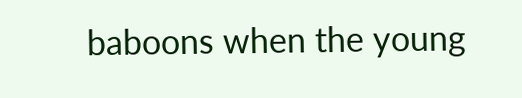baboons when the young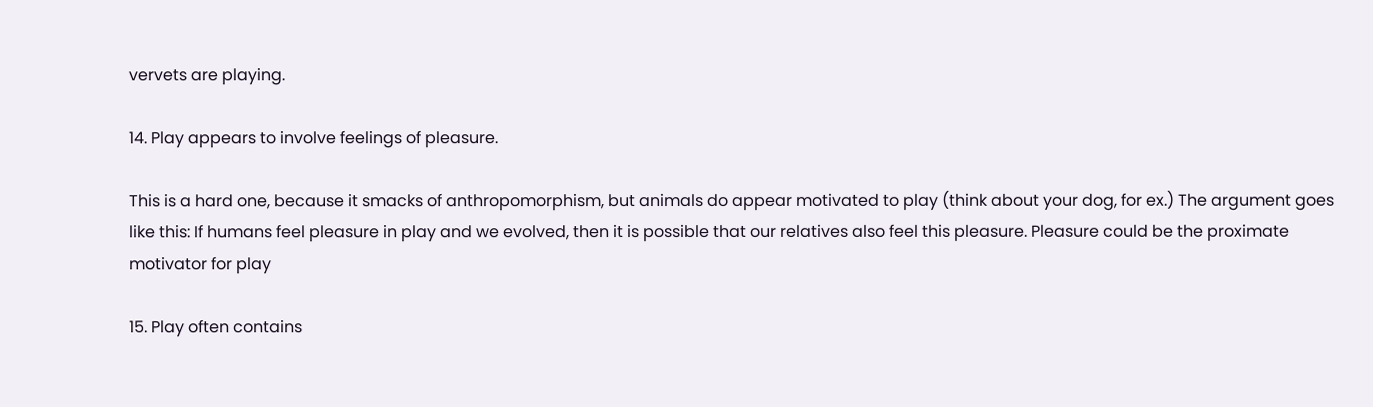vervets are playing.

14. Play appears to involve feelings of pleasure.

This is a hard one, because it smacks of anthropomorphism, but animals do appear motivated to play (think about your dog, for ex.) The argument goes like this: If humans feel pleasure in play and we evolved, then it is possible that our relatives also feel this pleasure. Pleasure could be the proximate motivator for play

15. Play often contains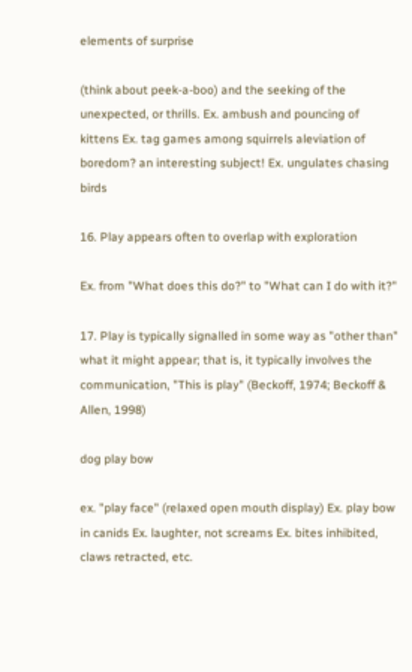elements of surprise

(think about peek-a-boo) and the seeking of the unexpected, or thrills. Ex. ambush and pouncing of kittens Ex. tag games among squirrels aleviation of boredom? an interesting subject! Ex. ungulates chasing birds

16. Play appears often to overlap with exploration

Ex. from "What does this do?" to "What can I do with it?"

17. Play is typically signalled in some way as "other than" what it might appear; that is, it typically involves the communication, "This is play" (Beckoff, 1974; Beckoff & Allen, 1998)

dog play bow

ex. "play face" (relaxed open mouth display) Ex. play bow in canids Ex. laughter, not screams Ex. bites inhibited, claws retracted, etc.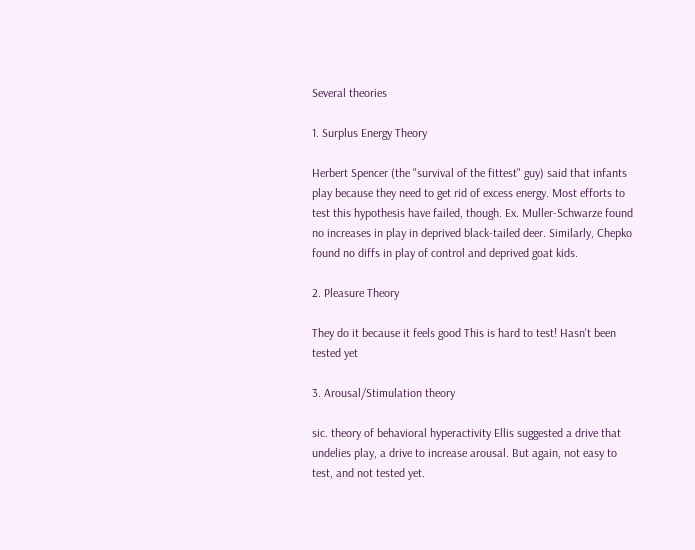Several theories

1. Surplus Energy Theory

Herbert Spencer (the "survival of the fittest" guy) said that infants play because they need to get rid of excess energy. Most efforts to test this hypothesis have failed, though. Ex. Muller-Schwarze found no increases in play in deprived black-tailed deer. Similarly, Chepko found no diffs in play of control and deprived goat kids.

2. Pleasure Theory

They do it because it feels good This is hard to test! Hasn't been tested yet

3. Arousal/Stimulation theory

sic. theory of behavioral hyperactivity Ellis suggested a drive that undelies play, a drive to increase arousal. But again, not easy to test, and not tested yet.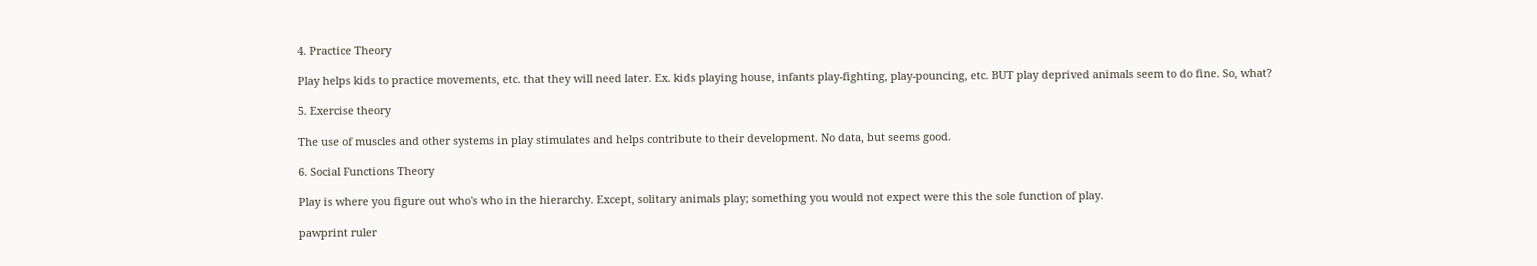4. Practice Theory

Play helps kids to practice movements, etc. that they will need later. Ex. kids playing house, infants play-fighting, play-pouncing, etc. BUT play deprived animals seem to do fine. So, what?

5. Exercise theory

The use of muscles and other systems in play stimulates and helps contribute to their development. No data, but seems good.

6. Social Functions Theory

Play is where you figure out who's who in the hierarchy. Except, solitary animals play; something you would not expect were this the sole function of play.

pawprint ruler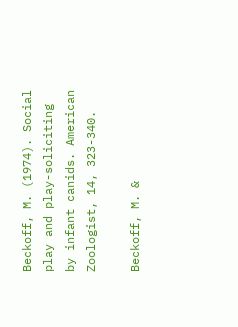Beckoff, M. (1974). Social play and play-soliciting by infant canids. American Zoologist, 14, 323-340.

Beckoff, M. &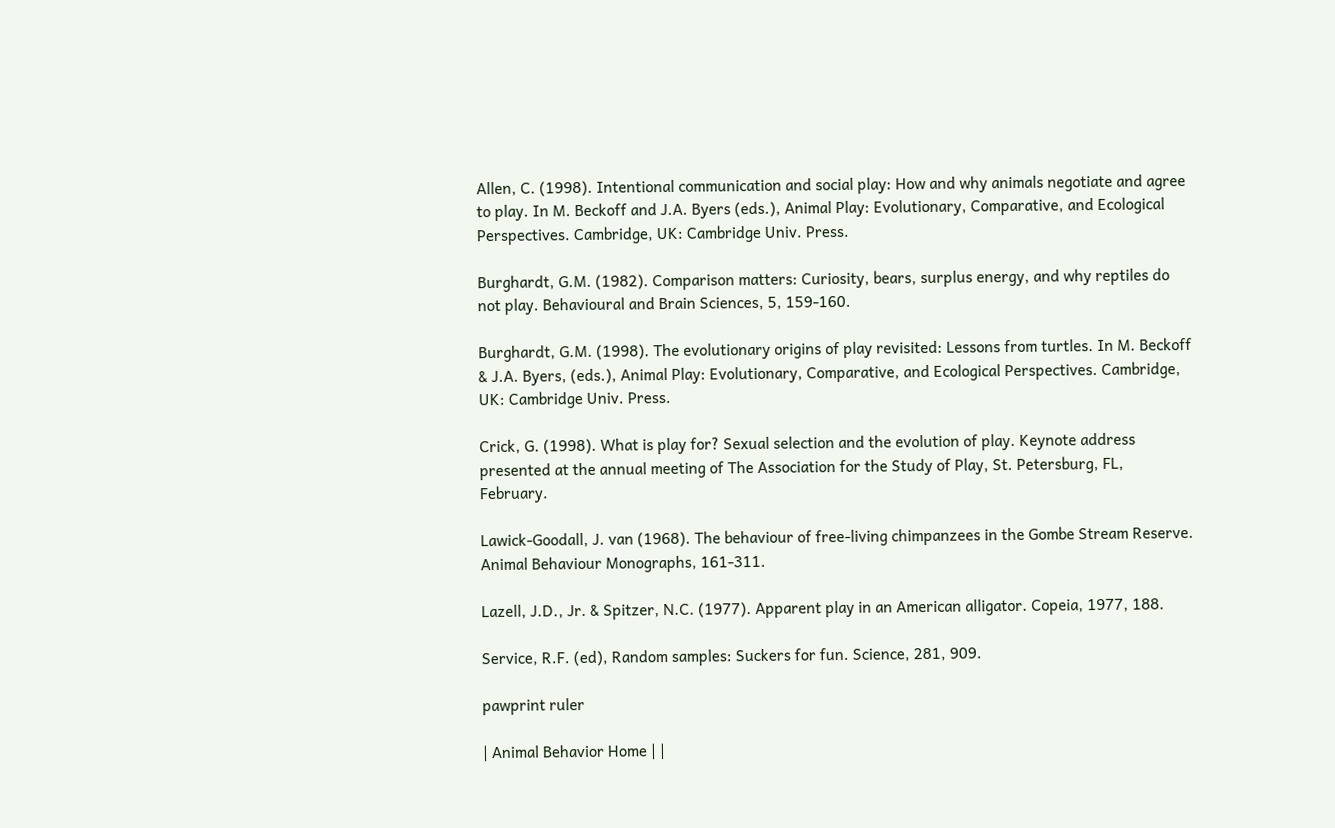Allen, C. (1998). Intentional communication and social play: How and why animals negotiate and agree to play. In M. Beckoff and J.A. Byers (eds.), Animal Play: Evolutionary, Comparative, and Ecological Perspectives. Cambridge, UK: Cambridge Univ. Press.

Burghardt, G.M. (1982). Comparison matters: Curiosity, bears, surplus energy, and why reptiles do not play. Behavioural and Brain Sciences, 5, 159-160.

Burghardt, G.M. (1998). The evolutionary origins of play revisited: Lessons from turtles. In M. Beckoff & J.A. Byers, (eds.), Animal Play: Evolutionary, Comparative, and Ecological Perspectives. Cambridge, UK: Cambridge Univ. Press.

Crick, G. (1998). What is play for? Sexual selection and the evolution of play. Keynote address presented at the annual meeting of The Association for the Study of Play, St. Petersburg, FL, February.

Lawick-Goodall, J. van (1968). The behaviour of free-living chimpanzees in the Gombe Stream Reserve. Animal Behaviour Monographs, 161-311.

Lazell, J.D., Jr. & Spitzer, N.C. (1977). Apparent play in an American alligator. Copeia, 1977, 188.

Service, R.F. (ed), Random samples: Suckers for fun. Science, 281, 909.

pawprint ruler

| Animal Behavior Home | |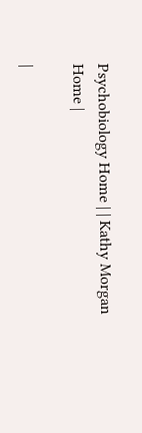Psychobiology Home | | Kathy Morgan Home |

|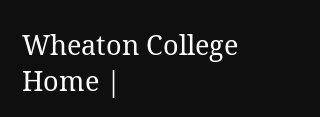Wheaton College Home |